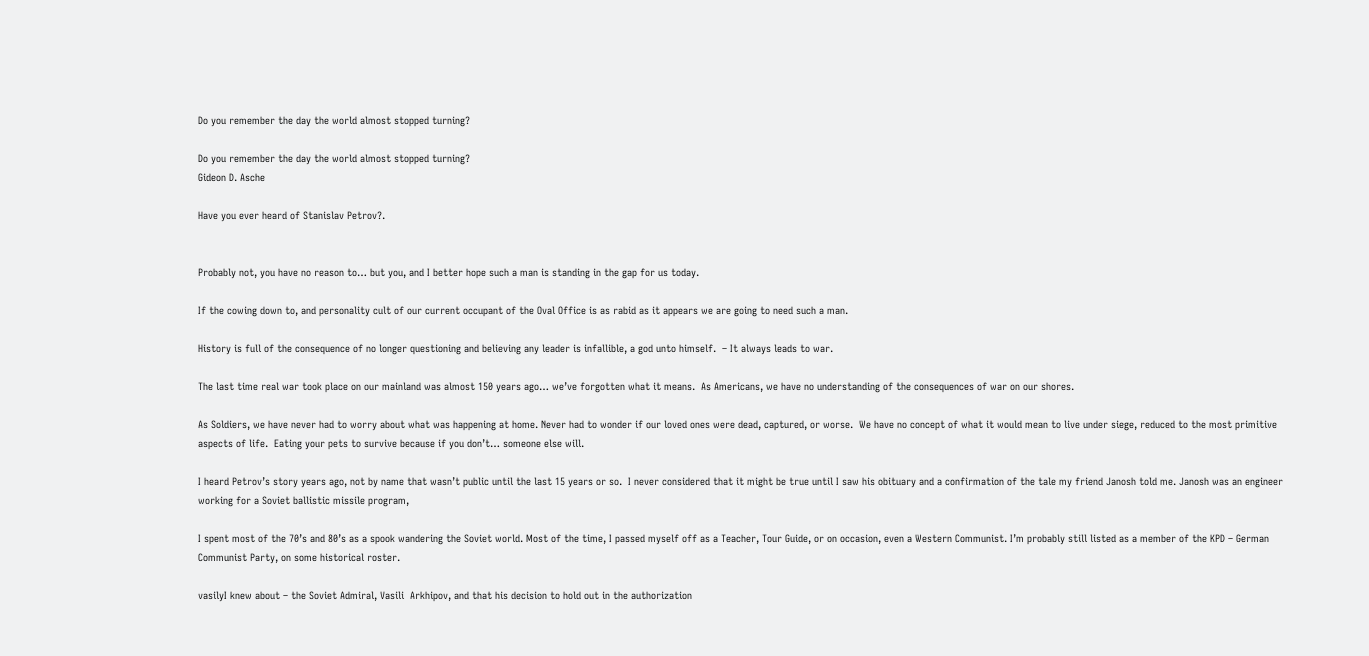Do you remember the day the world almost stopped turning?

Do you remember the day the world almost stopped turning?
Gideon D. Asche

Have you ever heard of Stanislav Petrov?.


Probably not, you have no reason to… but you, and I better hope such a man is standing in the gap for us today.

If the cowing down to, and personality cult of our current occupant of the Oval Office is as rabid as it appears we are going to need such a man.

History is full of the consequence of no longer questioning and believing any leader is infallible, a god unto himself.  – It always leads to war.

The last time real war took place on our mainland was almost 150 years ago… we’ve forgotten what it means.  As Americans, we have no understanding of the consequences of war on our shores.

As Soldiers, we have never had to worry about what was happening at home. Never had to wonder if our loved ones were dead, captured, or worse.  We have no concept of what it would mean to live under siege, reduced to the most primitive aspects of life.  Eating your pets to survive because if you don’t… someone else will.

I heard Petrov’s story years ago, not by name that wasn’t public until the last 15 years or so.  I never considered that it might be true until I saw his obituary and a confirmation of the tale my friend Janosh told me. Janosh was an engineer working for a Soviet ballistic missile program,

I spent most of the 70’s and 80’s as a spook wandering the Soviet world. Most of the time, I passed myself off as a Teacher, Tour Guide, or on occasion, even a Western Communist. I’m probably still listed as a member of the KPD – German Communist Party, on some historical roster.

vasilyI knew about – the Soviet Admiral, Vasili  Arkhipov, and that his decision to hold out in the authorization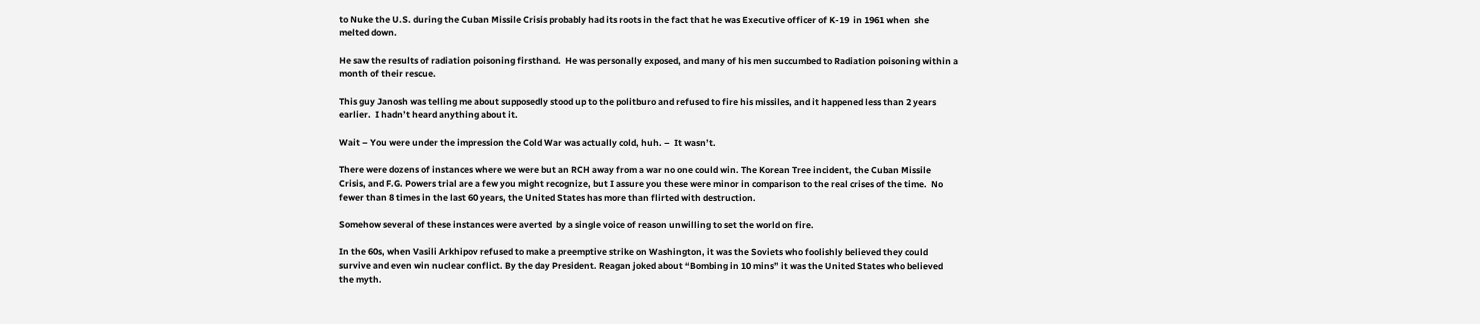to Nuke the U.S. during the Cuban Missile Crisis probably had its roots in the fact that he was Executive officer of K-19  in 1961 when  she melted down.

He saw the results of radiation poisoning firsthand.  He was personally exposed, and many of his men succumbed to Radiation poisoning within a month of their rescue.

This guy Janosh was telling me about supposedly stood up to the politburo and refused to fire his missiles, and it happened less than 2 years earlier.  I hadn’t heard anything about it.

Wait – You were under the impression the Cold War was actually cold, huh. –  It wasn’t.

There were dozens of instances where we were but an RCH away from a war no one could win. The Korean Tree incident, the Cuban Missile Crisis, and F.G. Powers trial are a few you might recognize, but I assure you these were minor in comparison to the real crises of the time.  No fewer than 8 times in the last 60 years, the United States has more than flirted with destruction.

Somehow several of these instances were averted  by a single voice of reason unwilling to set the world on fire.

In the 60s, when Vasili Arkhipov refused to make a preemptive strike on Washington, it was the Soviets who foolishly believed they could survive and even win nuclear conflict. By the day President. Reagan joked about “Bombing in 10 mins” it was the United States who believed the myth.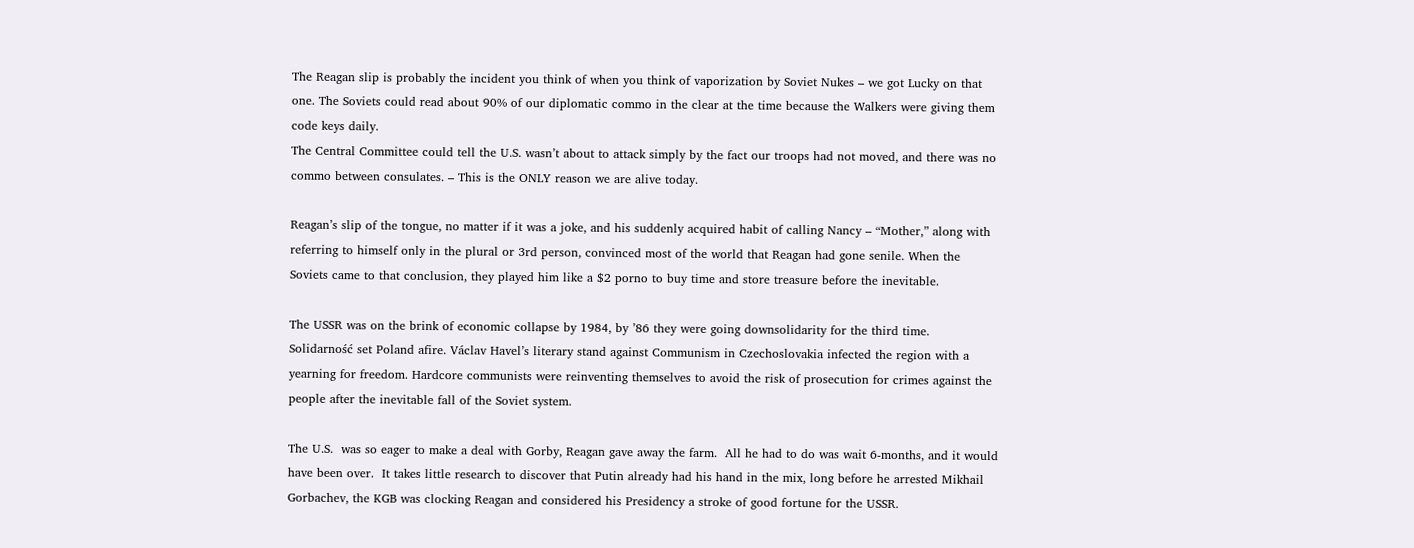The Reagan slip is probably the incident you think of when you think of vaporization by Soviet Nukes – we got Lucky on that one. The Soviets could read about 90% of our diplomatic commo in the clear at the time because the Walkers were giving them code keys daily.
The Central Committee could tell the U.S. wasn’t about to attack simply by the fact our troops had not moved, and there was no commo between consulates. – This is the ONLY reason we are alive today.

Reagan’s slip of the tongue, no matter if it was a joke, and his suddenly acquired habit of calling Nancy – “Mother,” along with referring to himself only in the plural or 3rd person, convinced most of the world that Reagan had gone senile. When the Soviets came to that conclusion, they played him like a $2 porno to buy time and store treasure before the inevitable.

The USSR was on the brink of economic collapse by 1984, by ’86 they were going downsolidarity for the third time.  Solidarność set Poland afire. Václav Havel’s literary stand against Communism in Czechoslovakia infected the region with a yearning for freedom. Hardcore communists were reinventing themselves to avoid the risk of prosecution for crimes against the people after the inevitable fall of the Soviet system.

The U.S.  was so eager to make a deal with Gorby, Reagan gave away the farm.  All he had to do was wait 6-months, and it would have been over.  It takes little research to discover that Putin already had his hand in the mix, long before he arrested Mikhail Gorbachev, the KGB was clocking Reagan and considered his Presidency a stroke of good fortune for the USSR.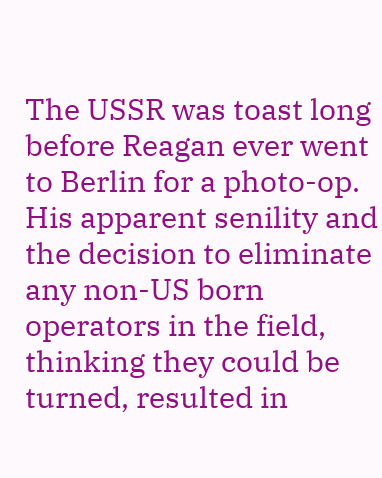The USSR was toast long before Reagan ever went to Berlin for a photo-op.  His apparent senility and the decision to eliminate any non-US born operators in the field, thinking they could be turned, resulted in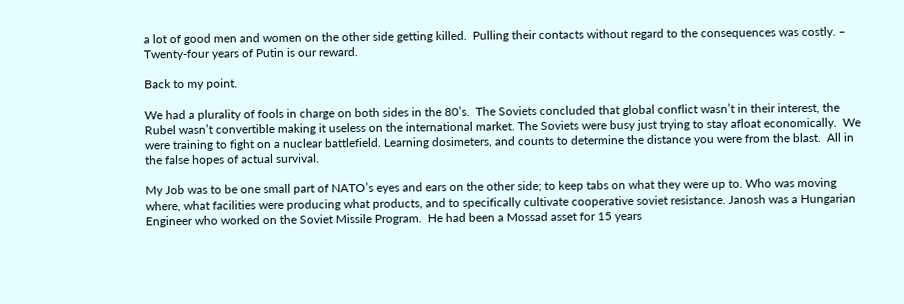a lot of good men and women on the other side getting killed.  Pulling their contacts without regard to the consequences was costly. – Twenty-four years of Putin is our reward.

Back to my point.

We had a plurality of fools in charge on both sides in the 80’s.  The Soviets concluded that global conflict wasn’t in their interest, the Rubel wasn’t convertible making it useless on the international market. The Soviets were busy just trying to stay afloat economically.  We were training to fight on a nuclear battlefield. Learning dosimeters, and counts to determine the distance you were from the blast.  All in the false hopes of actual survival.

My Job was to be one small part of NATO’s eyes and ears on the other side; to keep tabs on what they were up to. Who was moving where, what facilities were producing what products, and to specifically cultivate cooperative soviet resistance. Janosh was a Hungarian Engineer who worked on the Soviet Missile Program.  He had been a Mossad asset for 15 years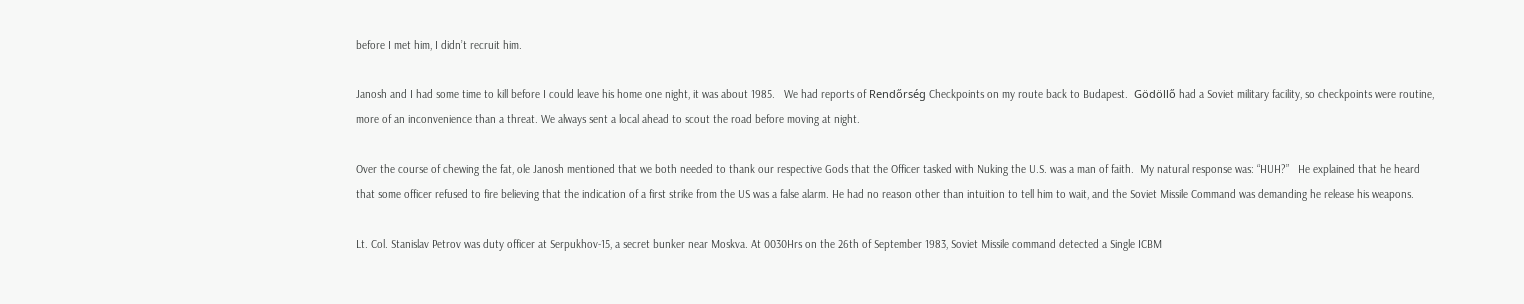before I met him, I didn’t recruit him.

Janosh and I had some time to kill before I could leave his home one night, it was about 1985.   We had reports of Rendőrség Checkpoints on my route back to Budapest.  Gödöllő had a Soviet military facility, so checkpoints were routine, more of an inconvenience than a threat. We always sent a local ahead to scout the road before moving at night.

Over the course of chewing the fat, ole Janosh mentioned that we both needed to thank our respective Gods that the Officer tasked with Nuking the U.S. was a man of faith.  My natural response was: “HUH?”   He explained that he heard that some officer refused to fire believing that the indication of a first strike from the US was a false alarm. He had no reason other than intuition to tell him to wait, and the Soviet Missile Command was demanding he release his weapons.

Lt. Col. Stanislav Petrov was duty officer at Serpukhov-15, a secret bunker near Moskva. At 0030Hrs on the 26th of September 1983, Soviet Missile command detected a Single ICBM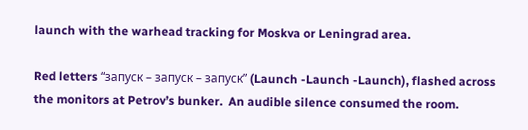launch with the warhead tracking for Moskva or Leningrad area.

Red letters “запуск – запуск – запуск” (Launch -Launch -Launch), flashed across the monitors at Petrov’s bunker.  An audible silence consumed the room.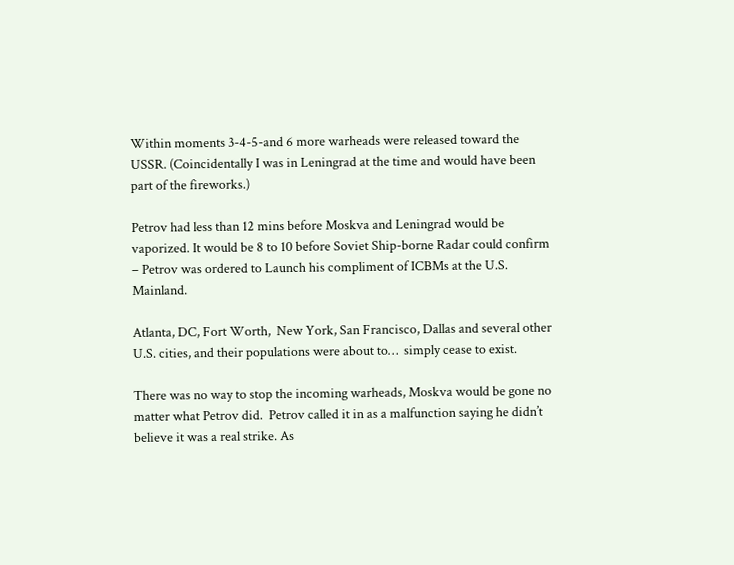Within moments 3-4-5-and 6 more warheads were released toward the USSR. (Coincidentally I was in Leningrad at the time and would have been part of the fireworks.)

Petrov had less than 12 mins before Moskva and Leningrad would be vaporized. It would be 8 to 10 before Soviet Ship-borne Radar could confirm – Petrov was ordered to Launch his compliment of ICBMs at the U.S. Mainland.

Atlanta, DC, Fort Worth,  New York, San Francisco, Dallas and several other U.S. cities, and their populations were about to…  simply cease to exist.

There was no way to stop the incoming warheads, Moskva would be gone no matter what Petrov did.  Petrov called it in as a malfunction saying he didn’t believe it was a real strike. As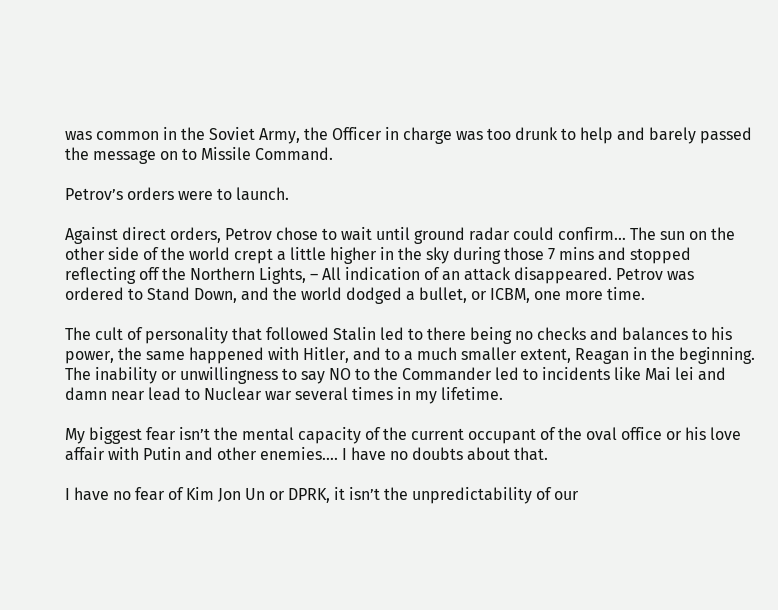was common in the Soviet Army, the Officer in charge was too drunk to help and barely passed the message on to Missile Command.

Petrov’s orders were to launch.

Against direct orders, Petrov chose to wait until ground radar could confirm… The sun on the other side of the world crept a little higher in the sky during those 7 mins and stopped reflecting off the Northern Lights, – All indication of an attack disappeared. Petrov was ordered to Stand Down, and the world dodged a bullet, or ICBM, one more time.

The cult of personality that followed Stalin led to there being no checks and balances to his power, the same happened with Hitler, and to a much smaller extent, Reagan in the beginning. The inability or unwillingness to say NO to the Commander led to incidents like Mai lei and damn near lead to Nuclear war several times in my lifetime.

My biggest fear isn’t the mental capacity of the current occupant of the oval office or his love affair with Putin and other enemies…. I have no doubts about that.

I have no fear of Kim Jon Un or DPRK, it isn’t the unpredictability of our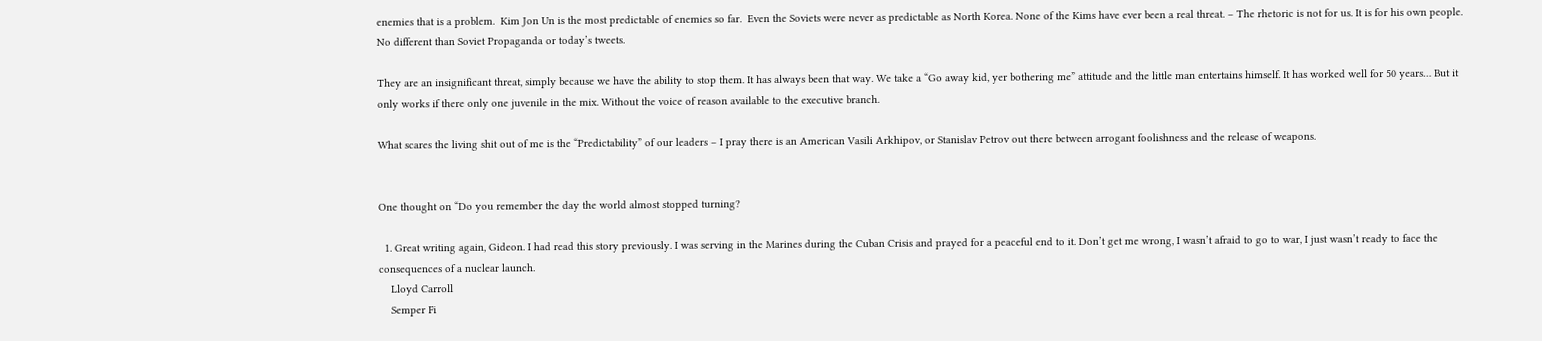enemies that is a problem.  Kim Jon Un is the most predictable of enemies so far.  Even the Soviets were never as predictable as North Korea. None of the Kims have ever been a real threat. – The rhetoric is not for us. It is for his own people. No different than Soviet Propaganda or today’s tweets.

They are an insignificant threat, simply because we have the ability to stop them. It has always been that way. We take a “Go away kid, yer bothering me” attitude and the little man entertains himself. It has worked well for 50 years… But it only works if there only one juvenile in the mix. Without the voice of reason available to the executive branch.

What scares the living shit out of me is the “Predictability” of our leaders – I pray there is an American Vasili Arkhipov, or Stanislav Petrov out there between arrogant foolishness and the release of weapons.


One thought on “Do you remember the day the world almost stopped turning?

  1. Great writing again, Gideon. I had read this story previously. I was serving in the Marines during the Cuban Crisis and prayed for a peaceful end to it. Don’t get me wrong, I wasn’t afraid to go to war, I just wasn’t ready to face the consequences of a nuclear launch.
    Lloyd Carroll
    Semper Fi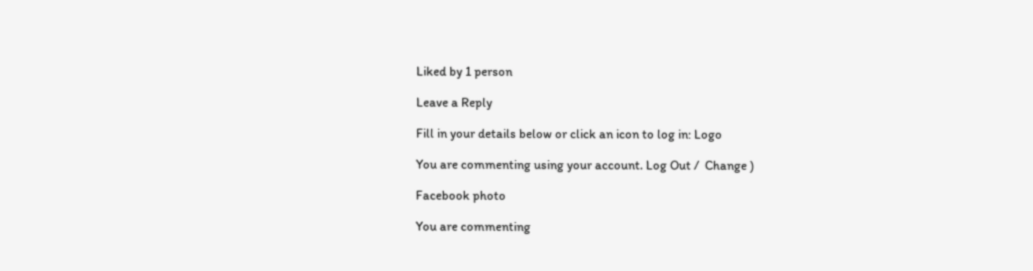Liked by 1 person

Leave a Reply

Fill in your details below or click an icon to log in: Logo

You are commenting using your account. Log Out /  Change )

Facebook photo

You are commenting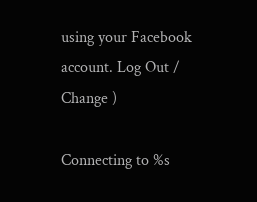using your Facebook account. Log Out /  Change )

Connecting to %s